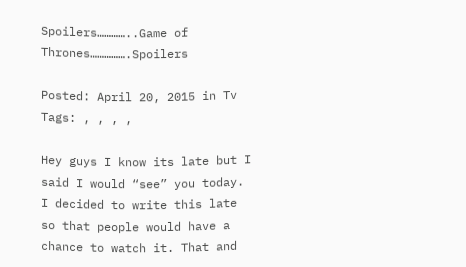Spoilers…………..Game of Thrones…………….Spoilers

Posted: April 20, 2015 in Tv
Tags: , , , ,

Hey guys I know its late but I said I would “see” you today. I decided to write this late so that people would have a chance to watch it. That and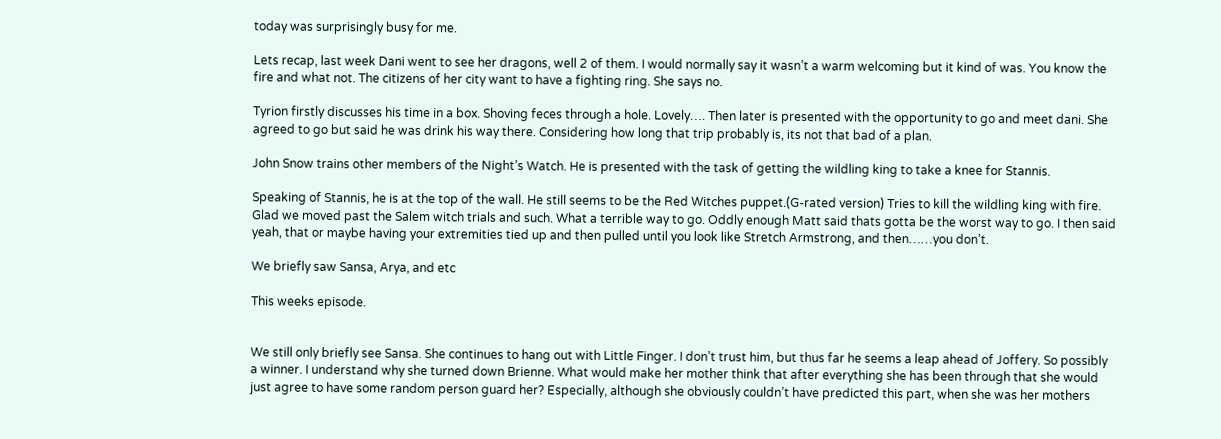today was surprisingly busy for me.

Lets recap, last week Dani went to see her dragons, well 2 of them. I would normally say it wasn’t a warm welcoming but it kind of was. You know the fire and what not. The citizens of her city want to have a fighting ring. She says no.

Tyrion firstly discusses his time in a box. Shoving feces through a hole. Lovely…. Then later is presented with the opportunity to go and meet dani. She agreed to go but said he was drink his way there. Considering how long that trip probably is, its not that bad of a plan.

John Snow trains other members of the Night’s Watch. He is presented with the task of getting the wildling king to take a knee for Stannis.

Speaking of Stannis, he is at the top of the wall. He still seems to be the Red Witches puppet.(G-rated version) Tries to kill the wildling king with fire. Glad we moved past the Salem witch trials and such. What a terrible way to go. Oddly enough Matt said thats gotta be the worst way to go. I then said yeah, that or maybe having your extremities tied up and then pulled until you look like Stretch Armstrong, and then……you don’t.

We briefly saw Sansa, Arya, and etc

This weeks episode.


We still only briefly see Sansa. She continues to hang out with Little Finger. I don’t trust him, but thus far he seems a leap ahead of Joffery. So possibly a winner. I understand why she turned down Brienne. What would make her mother think that after everything she has been through that she would just agree to have some random person guard her? Especially, although she obviously couldn’t have predicted this part, when she was her mothers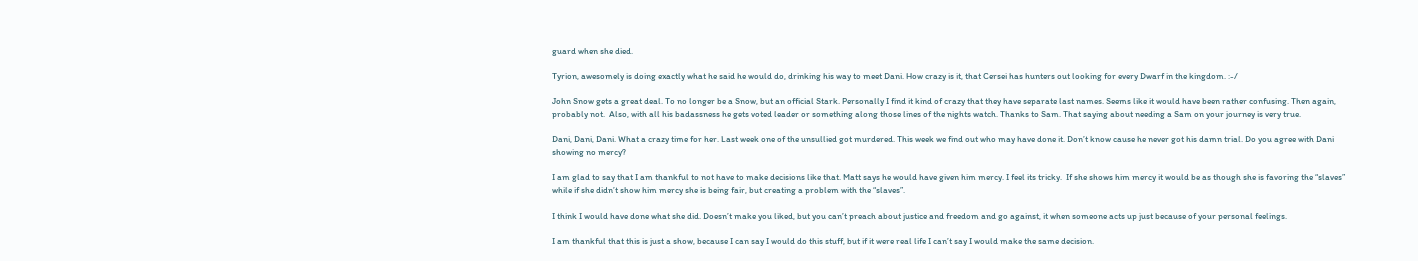guard when she died.

Tyrion, awesomely is doing exactly what he said he would do, drinking his way to meet Dani. How crazy is it, that Cersei has hunters out looking for every Dwarf in the kingdom. :-/

John Snow gets a great deal. To no longer be a Snow, but an official Stark. Personally I find it kind of crazy that they have separate last names. Seems like it would have been rather confusing. Then again, probably not.  Also, with all his badassness he gets voted leader or something along those lines of the nights watch. Thanks to Sam. That saying about needing a Sam on your journey is very true.

Dani, Dani, Dani. What a crazy time for her. Last week one of the unsullied got murdered. This week we find out who may have done it. Don’t know cause he never got his damn trial. Do you agree with Dani showing no mercy?

I am glad to say that I am thankful to not have to make decisions like that. Matt says he would have given him mercy. I feel its tricky.  If she shows him mercy it would be as though she is favoring the “slaves” while if she didn’t show him mercy she is being fair, but creating a problem with the “slaves”.

I think I would have done what she did. Doesn’t make you liked, but you can’t preach about justice and freedom and go against, it when someone acts up just because of your personal feelings.

I am thankful that this is just a show, because I can say I would do this stuff, but if it were real life I can’t say I would make the same decision.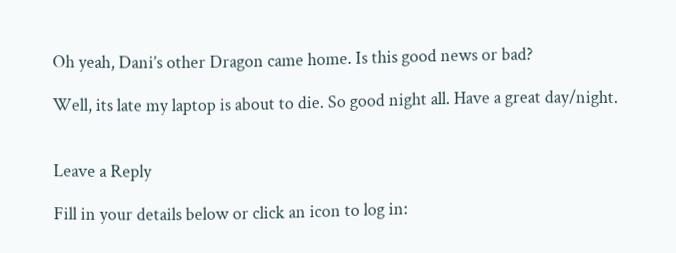Oh yeah, Dani’s other Dragon came home. Is this good news or bad?

Well, its late my laptop is about to die. So good night all. Have a great day/night.


Leave a Reply

Fill in your details below or click an icon to log in: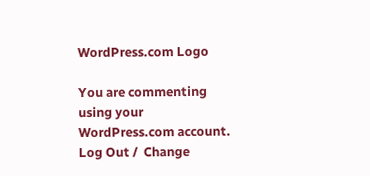WordPress.com Logo

You are commenting using your WordPress.com account. Log Out /  Change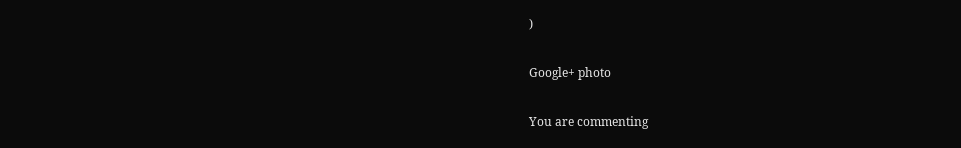)

Google+ photo

You are commenting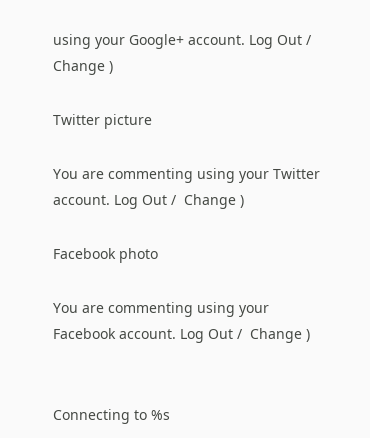using your Google+ account. Log Out /  Change )

Twitter picture

You are commenting using your Twitter account. Log Out /  Change )

Facebook photo

You are commenting using your Facebook account. Log Out /  Change )


Connecting to %s